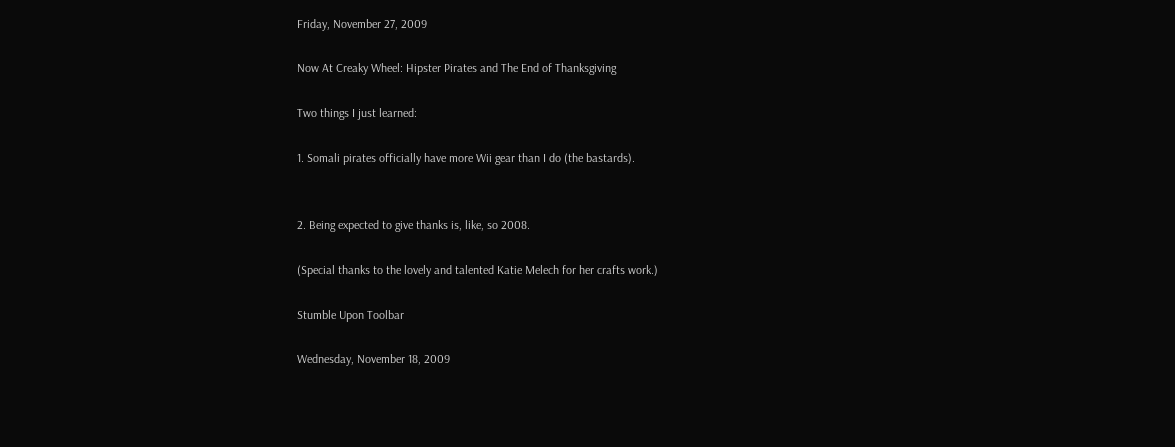Friday, November 27, 2009

Now At Creaky Wheel: Hipster Pirates and The End of Thanksgiving

Two things I just learned:

1. Somali pirates officially have more Wii gear than I do (the bastards).


2. Being expected to give thanks is, like, so 2008.

(Special thanks to the lovely and talented Katie Melech for her crafts work.)

Stumble Upon Toolbar

Wednesday, November 18, 2009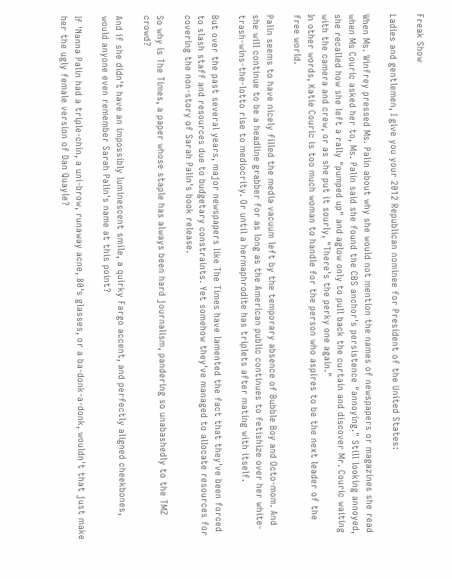Freak Show

Ladies and gentlemen, I give you your 2012 Republican nominee for President of the United States:

When Ms. Winfrey pressed Ms. Palin about why she would not mention the names of newspapers or magazines she read when Ms Couric asked her to, Ms. Palin said she found the CBS anchor's persistence "annoying." Still looking annoyed, she recalled how she left a rally "pumped up" and aglow only to pull back the curtain and discover Mr. Couric waiting with the camera and crew, or as she put it sourly, "There's the perky one again."
In other words, Katie Couric is too much woman to handle for the person who aspires to be the next leader of the free world.

Palin seems to have nicely filled the media vacuum left by the temporary absence of Bubble Boy and Octo-mom. And she will continue to be a headline grabber for as long as the American public continues to fetishize over her white-trash-wins-the-lotto rise to mediocrity. Or until a hermaphrodite has triplets after mating with itself.

But over the past several years, major newspapers like The Times have lamented the fact that they've been forced to slash staff and resources due to budgetary constraints. Yet somehow they've managed to allocate resources for covering the non-story of Sarah Palin's book release.

So why is The Times, a paper whose staple has always been hard journalism, pandering so unabashedly to the TMZ crowd?

And if she didn't have an impossibly luminescent smile, a quirky Fargo accent, and perfectly aligned cheekbones, would anyone even remember Sarah Palin's name at this point?

If 'Nanna Palin had a triple-chin, a uni-brow, runaway acne, 80's glasses, or a ba-donk-a-donk, wouldn't that just make her the ugly female version of Dan Quayle?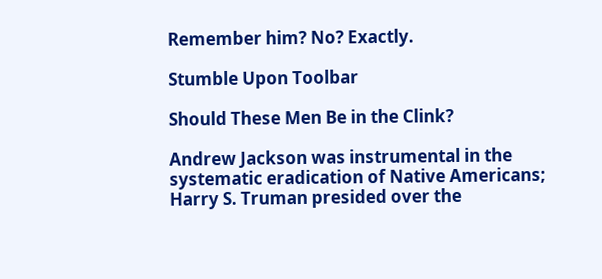Remember him? No? Exactly.

Stumble Upon Toolbar

Should These Men Be in the Clink?

Andrew Jackson was instrumental in the systematic eradication of Native Americans; Harry S. Truman presided over the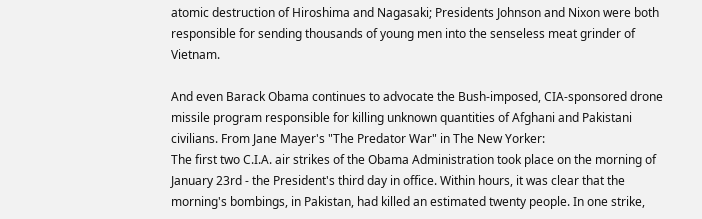atomic destruction of Hiroshima and Nagasaki; Presidents Johnson and Nixon were both responsible for sending thousands of young men into the senseless meat grinder of Vietnam.

And even Barack Obama continues to advocate the Bush-imposed, CIA-sponsored drone missile program responsible for killing unknown quantities of Afghani and Pakistani civilians. From Jane Mayer's "The Predator War" in The New Yorker:
The first two C.I.A. air strikes of the Obama Administration took place on the morning of January 23rd - the President's third day in office. Within hours, it was clear that the morning's bombings, in Pakistan, had killed an estimated twenty people. In one strike,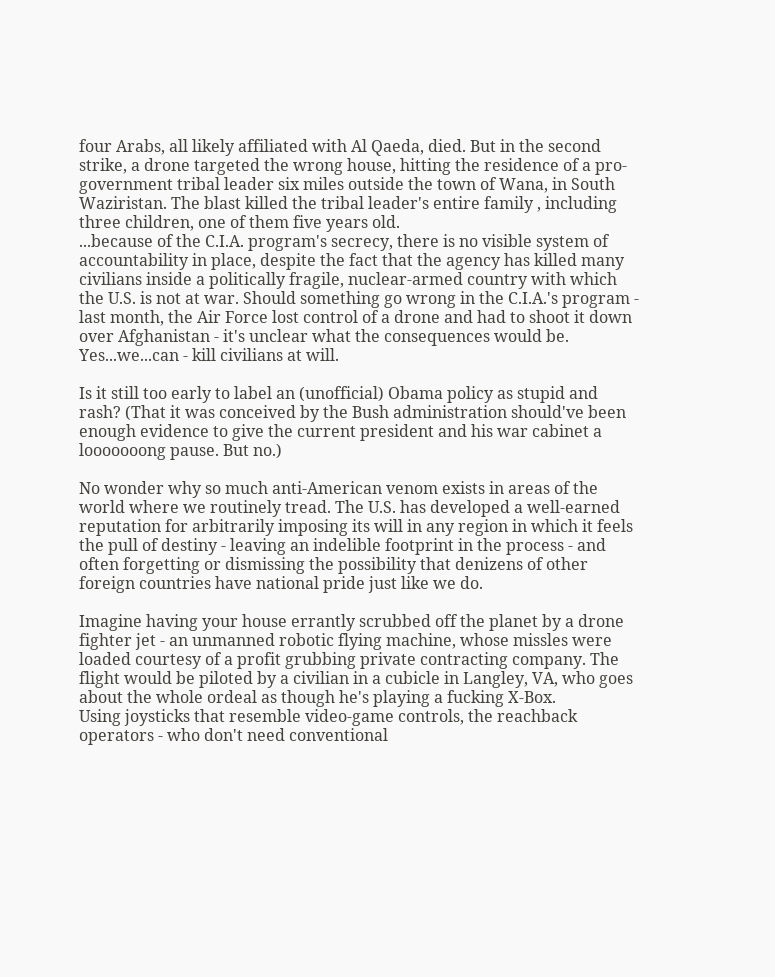four Arabs, all likely affiliated with Al Qaeda, died. But in the second strike, a drone targeted the wrong house, hitting the residence of a pro-government tribal leader six miles outside the town of Wana, in South Waziristan. The blast killed the tribal leader's entire family , including three children, one of them five years old.
...because of the C.I.A. program's secrecy, there is no visible system of accountability in place, despite the fact that the agency has killed many civilians inside a politically fragile, nuclear-armed country with which the U.S. is not at war. Should something go wrong in the C.I.A.'s program - last month, the Air Force lost control of a drone and had to shoot it down over Afghanistan - it's unclear what the consequences would be.
Yes...we...can - kill civilians at will.

Is it still too early to label an (unofficial) Obama policy as stupid and rash? (That it was conceived by the Bush administration should've been enough evidence to give the current president and his war cabinet a looooooong pause. But no.)

No wonder why so much anti-American venom exists in areas of the world where we routinely tread. The U.S. has developed a well-earned reputation for arbitrarily imposing its will in any region in which it feels the pull of destiny - leaving an indelible footprint in the process - and often forgetting or dismissing the possibility that denizens of other foreign countries have national pride just like we do.

Imagine having your house errantly scrubbed off the planet by a drone fighter jet - an unmanned robotic flying machine, whose missles were loaded courtesy of a profit grubbing private contracting company. The flight would be piloted by a civilian in a cubicle in Langley, VA, who goes about the whole ordeal as though he's playing a fucking X-Box.
Using joysticks that resemble video-game controls, the reachback operators - who don't need conventional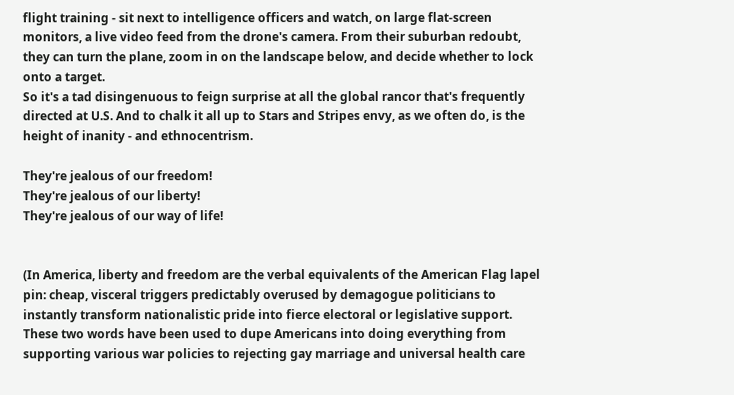flight training - sit next to intelligence officers and watch, on large flat-screen monitors, a live video feed from the drone's camera. From their suburban redoubt, they can turn the plane, zoom in on the landscape below, and decide whether to lock onto a target.
So it's a tad disingenuous to feign surprise at all the global rancor that's frequently directed at U.S. And to chalk it all up to Stars and Stripes envy, as we often do, is the height of inanity - and ethnocentrism.

They're jealous of our freedom!
They're jealous of our liberty!
They're jealous of our way of life!


(In America, liberty and freedom are the verbal equivalents of the American Flag lapel pin: cheap, visceral triggers predictably overused by demagogue politicians to instantly transform nationalistic pride into fierce electoral or legislative support. These two words have been used to dupe Americans into doing everything from supporting various war policies to rejecting gay marriage and universal health care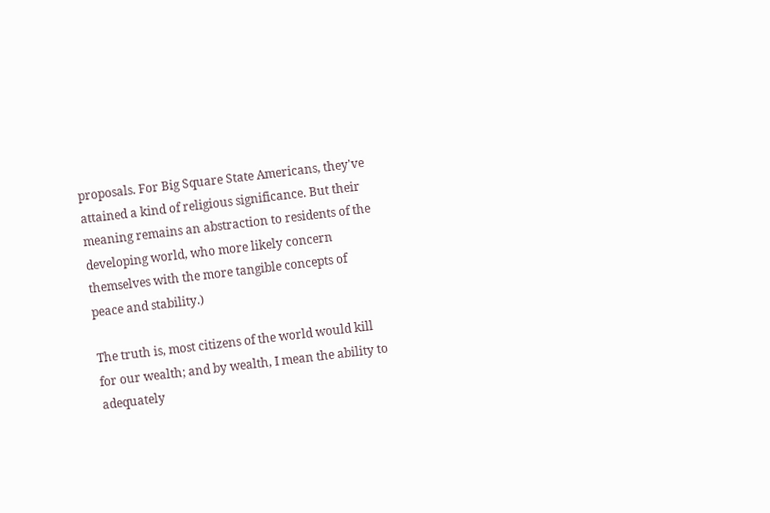proposals. For Big Square State Americans, they've attained a kind of religious significance. But their meaning remains an abstraction to residents of the developing world, who more likely concern themselves with the more tangible concepts of peace and stability.)

The truth is, most citizens of the world would kill for our wealth; and by wealth, I mean the ability to adequately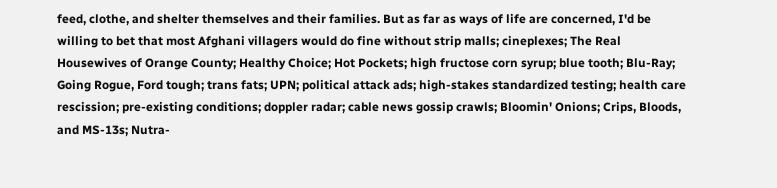feed, clothe, and shelter themselves and their families. But as far as ways of life are concerned, I'd be willing to bet that most Afghani villagers would do fine without strip malls; cineplexes; The Real Housewives of Orange County; Healthy Choice; Hot Pockets; high fructose corn syrup; blue tooth; Blu-Ray; Going Rogue, Ford tough; trans fats; UPN; political attack ads; high-stakes standardized testing; health care rescission; pre-existing conditions; doppler radar; cable news gossip crawls; Bloomin' Onions; Crips, Bloods, and MS-13s; Nutra-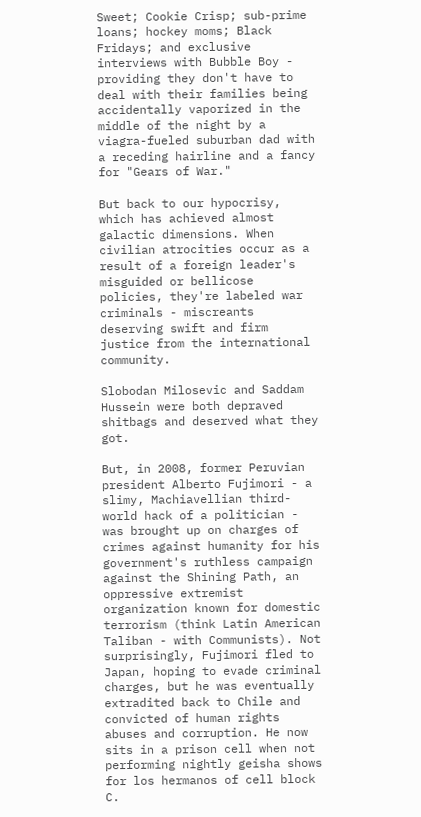Sweet; Cookie Crisp; sub-prime loans; hockey moms; Black Fridays; and exclusive interviews with Bubble Boy - providing they don't have to deal with their families being accidentally vaporized in the middle of the night by a viagra-fueled suburban dad with a receding hairline and a fancy for "Gears of War."

But back to our hypocrisy, which has achieved almost galactic dimensions. When civilian atrocities occur as a result of a foreign leader's misguided or bellicose policies, they're labeled war criminals - miscreants deserving swift and firm justice from the international community.

Slobodan Milosevic and Saddam Hussein were both depraved shitbags and deserved what they got.

But, in 2008, former Peruvian president Alberto Fujimori - a slimy, Machiavellian third-world hack of a politician - was brought up on charges of crimes against humanity for his government's ruthless campaign against the Shining Path, an oppressive extremist organization known for domestic terrorism (think Latin American Taliban - with Communists). Not surprisingly, Fujimori fled to Japan, hoping to evade criminal charges, but he was eventually extradited back to Chile and convicted of human rights abuses and corruption. He now sits in a prison cell when not performing nightly geisha shows for los hermanos of cell block C.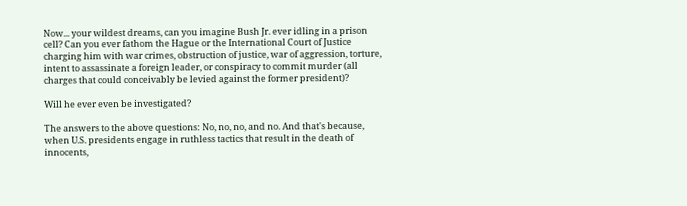Now... your wildest dreams, can you imagine Bush Jr. ever idling in a prison cell? Can you ever fathom the Hague or the International Court of Justice charging him with war crimes, obstruction of justice, war of aggression, torture, intent to assassinate a foreign leader, or conspiracy to commit murder (all charges that could conceivably be levied against the former president)?

Will he ever even be investigated?

The answers to the above questions: No, no, no, and no. And that's because, when U.S. presidents engage in ruthless tactics that result in the death of innocents,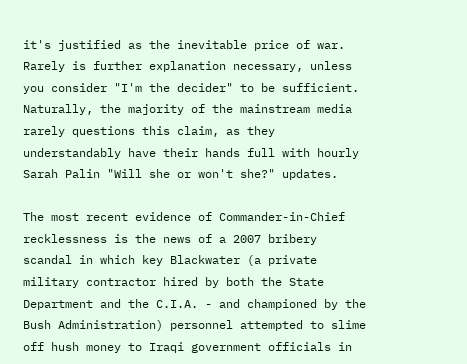it's justified as the inevitable price of war. Rarely is further explanation necessary, unless you consider "I'm the decider" to be sufficient. Naturally, the majority of the mainstream media rarely questions this claim, as they understandably have their hands full with hourly Sarah Palin "Will she or won't she?" updates.

The most recent evidence of Commander-in-Chief recklessness is the news of a 2007 bribery scandal in which key Blackwater (a private military contractor hired by both the State Department and the C.I.A. - and championed by the Bush Administration) personnel attempted to slime off hush money to Iraqi government officials in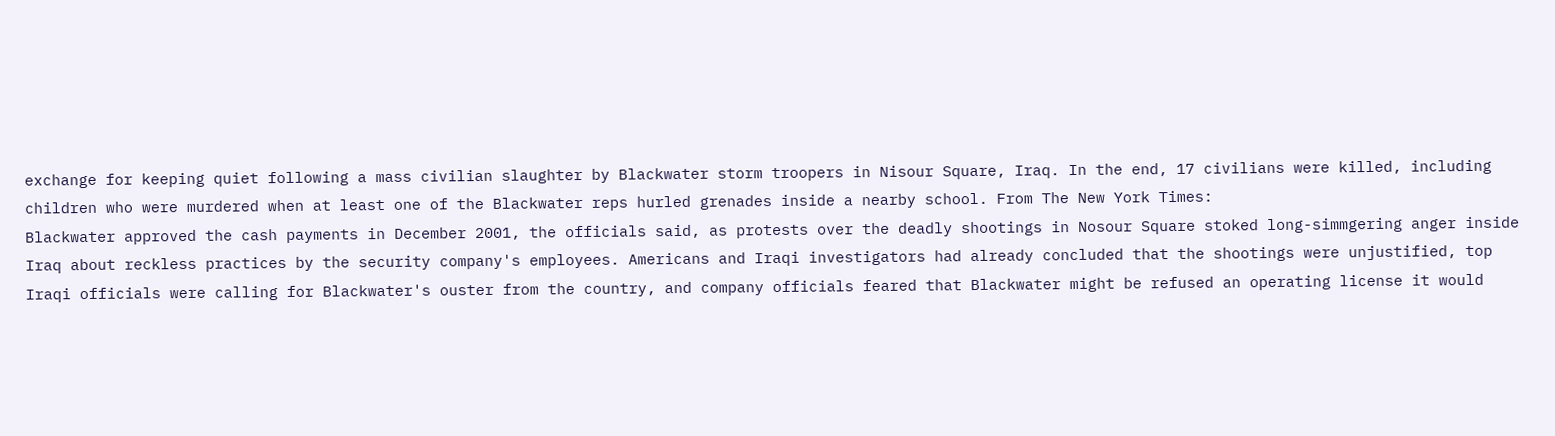exchange for keeping quiet following a mass civilian slaughter by Blackwater storm troopers in Nisour Square, Iraq. In the end, 17 civilians were killed, including children who were murdered when at least one of the Blackwater reps hurled grenades inside a nearby school. From The New York Times:
Blackwater approved the cash payments in December 2001, the officials said, as protests over the deadly shootings in Nosour Square stoked long-simmgering anger inside Iraq about reckless practices by the security company's employees. Americans and Iraqi investigators had already concluded that the shootings were unjustified, top Iraqi officials were calling for Blackwater's ouster from the country, and company officials feared that Blackwater might be refused an operating license it would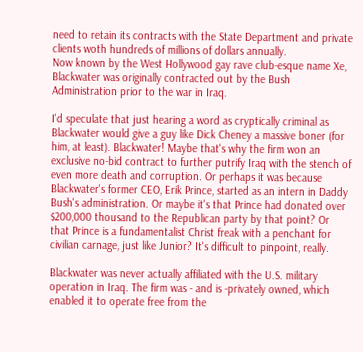need to retain its contracts with the State Department and private clients woth hundreds of millions of dollars annually.
Now known by the West Hollywood gay rave club-esque name Xe, Blackwater was originally contracted out by the Bush Administration prior to the war in Iraq.

I'd speculate that just hearing a word as cryptically criminal as Blackwater would give a guy like Dick Cheney a massive boner (for him, at least). Blackwater! Maybe that's why the firm won an exclusive no-bid contract to further putrify Iraq with the stench of even more death and corruption. Or perhaps it was because Blackwater's former CEO, Erik Prince, started as an intern in Daddy Bush's administration. Or maybe it's that Prince had donated over $200,000 thousand to the Republican party by that point? Or that Prince is a fundamentalist Christ freak with a penchant for civilian carnage, just like Junior? It's difficult to pinpoint, really.

Blackwater was never actually affiliated with the U.S. military operation in Iraq. The firm was - and is -privately owned, which enabled it to operate free from the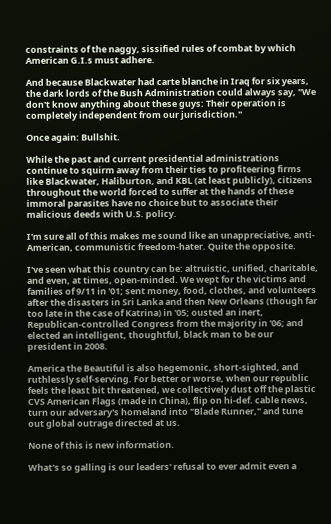constraints of the naggy, sissified rules of combat by which American G.I.s must adhere.

And because Blackwater had carte blanche in Iraq for six years, the dark lords of the Bush Administration could always say, "We don't know anything about these guys: Their operation is completely independent from our jurisdiction."

Once again: Bullshit.

While the past and current presidential administrations continue to squirm away from their ties to profiteering firms like Blackwater, Haliburton, and KBL (at least publicly), citizens throughout the world forced to suffer at the hands of these immoral parasites have no choice but to associate their malicious deeds with U.S. policy.

I'm sure all of this makes me sound like an unappreciative, anti-American, communistic freedom-hater. Quite the opposite.

I've seen what this country can be: altruistic, unified, charitable, and even, at times, open-minded. We wept for the victims and families of 9/11 in '01; sent money, food, clothes, and volunteers after the disasters in Sri Lanka and then New Orleans (though far too late in the case of Katrina) in '05; ousted an inert, Republican-controlled Congress from the majority in '06; and elected an intelligent, thoughtful, black man to be our president in 2008.

America the Beautiful is also hegemonic, short-sighted, and ruthlessly self-serving. For better or worse, when our republic feels the least bit threatened, we collectively dust off the plastic CVS American Flags (made in China), flip on hi-def. cable news, turn our adversary's homeland into "Blade Runner," and tune out global outrage directed at us.

None of this is new information.

What's so galling is our leaders' refusal to ever admit even a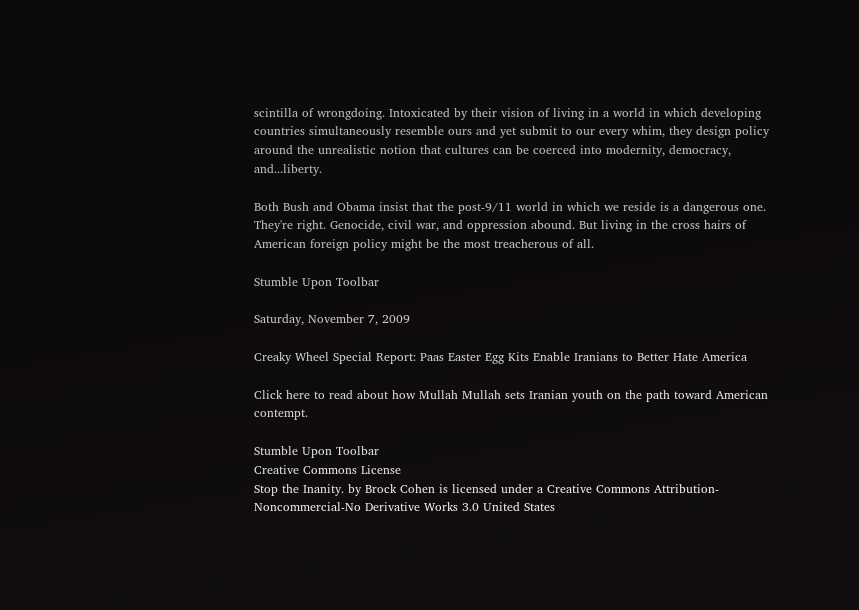scintilla of wrongdoing. Intoxicated by their vision of living in a world in which developing countries simultaneously resemble ours and yet submit to our every whim, they design policy around the unrealistic notion that cultures can be coerced into modernity, democracy, and...liberty.

Both Bush and Obama insist that the post-9/11 world in which we reside is a dangerous one. They're right. Genocide, civil war, and oppression abound. But living in the cross hairs of American foreign policy might be the most treacherous of all.

Stumble Upon Toolbar

Saturday, November 7, 2009

Creaky Wheel Special Report: Paas Easter Egg Kits Enable Iranians to Better Hate America

Click here to read about how Mullah Mullah sets Iranian youth on the path toward American contempt.

Stumble Upon Toolbar
Creative Commons License
Stop the Inanity. by Brock Cohen is licensed under a Creative Commons Attribution-Noncommercial-No Derivative Works 3.0 United States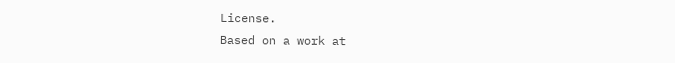License.
Based on a work at